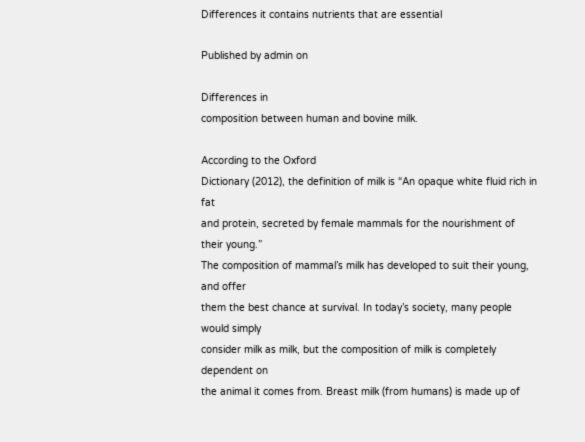Differences it contains nutrients that are essential

Published by admin on

Differences in
composition between human and bovine milk.

According to the Oxford
Dictionary (2012), the definition of milk is “An opaque white fluid rich in fat
and protein, secreted by female mammals for the nourishment of their young.”
The composition of mammal’s milk has developed to suit their young, and offer
them the best chance at survival. In today’s society, many people would simply
consider milk as milk, but the composition of milk is completely dependent on
the animal it comes from. Breast milk (from humans) is made up of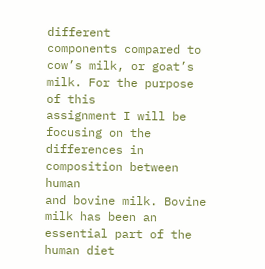different
components compared to cow’s milk, or goat’s milk. For the purpose of this
assignment I will be focusing on the differences in composition between human
and bovine milk. Bovine milk has been an essential part of the human diet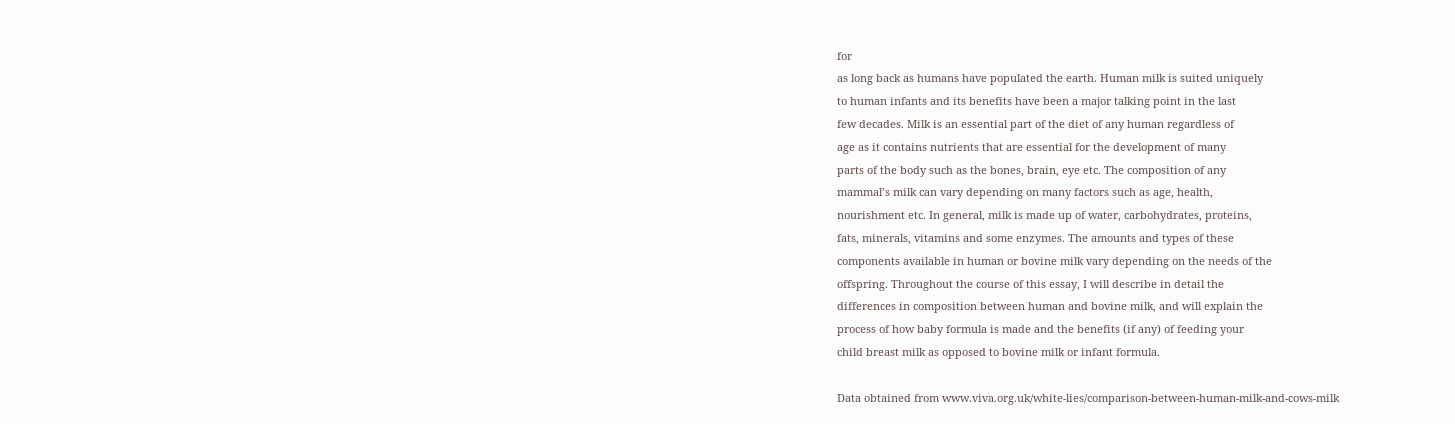for
as long back as humans have populated the earth. Human milk is suited uniquely
to human infants and its benefits have been a major talking point in the last
few decades. Milk is an essential part of the diet of any human regardless of
age as it contains nutrients that are essential for the development of many
parts of the body such as the bones, brain, eye etc. The composition of any
mammal’s milk can vary depending on many factors such as age, health,
nourishment etc. In general, milk is made up of water, carbohydrates, proteins,
fats, minerals, vitamins and some enzymes. The amounts and types of these
components available in human or bovine milk vary depending on the needs of the
offspring. Throughout the course of this essay, I will describe in detail the
differences in composition between human and bovine milk, and will explain the
process of how baby formula is made and the benefits (if any) of feeding your
child breast milk as opposed to bovine milk or infant formula.

Data obtained from www.viva.org.uk/white-lies/comparison-between-human-milk-and-cows-milk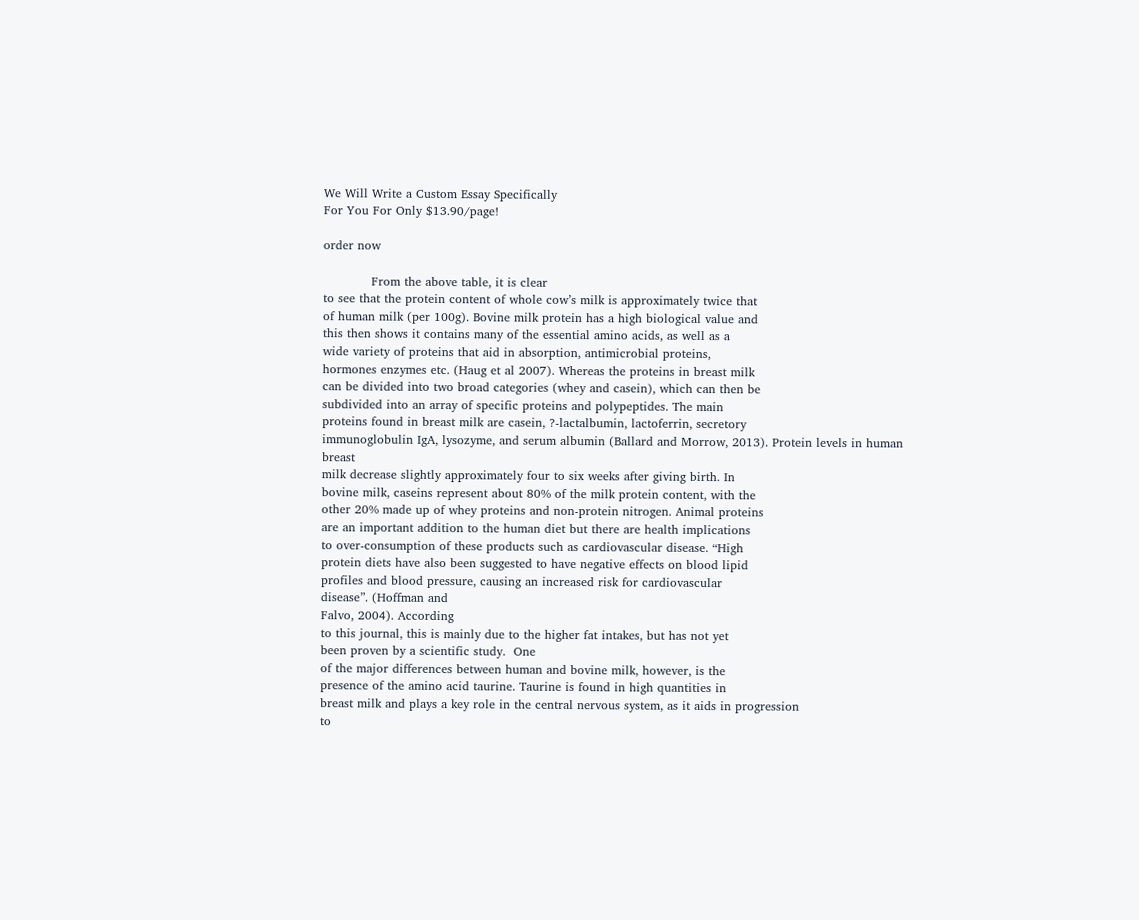We Will Write a Custom Essay Specifically
For You For Only $13.90/page!

order now

            From the above table, it is clear
to see that the protein content of whole cow’s milk is approximately twice that
of human milk (per 100g). Bovine milk protein has a high biological value and
this then shows it contains many of the essential amino acids, as well as a
wide variety of proteins that aid in absorption, antimicrobial proteins,
hormones enzymes etc. (Haug et al 2007). Whereas the proteins in breast milk
can be divided into two broad categories (whey and casein), which can then be
subdivided into an array of specific proteins and polypeptides. The main
proteins found in breast milk are casein, ?-lactalbumin, lactoferrin, secretory
immunoglobulin IgA, lysozyme, and serum albumin (Ballard and Morrow, 2013). Protein levels in human breast
milk decrease slightly approximately four to six weeks after giving birth. In
bovine milk, caseins represent about 80% of the milk protein content, with the
other 20% made up of whey proteins and non-protein nitrogen. Animal proteins
are an important addition to the human diet but there are health implications
to over-consumption of these products such as cardiovascular disease. “High
protein diets have also been suggested to have negative effects on blood lipid
profiles and blood pressure, causing an increased risk for cardiovascular
disease”. (Hoffman and
Falvo, 2004). According
to this journal, this is mainly due to the higher fat intakes, but has not yet
been proven by a scientific study.  One
of the major differences between human and bovine milk, however, is the
presence of the amino acid taurine. Taurine is found in high quantities in
breast milk and plays a key role in the central nervous system, as it aids in progression
to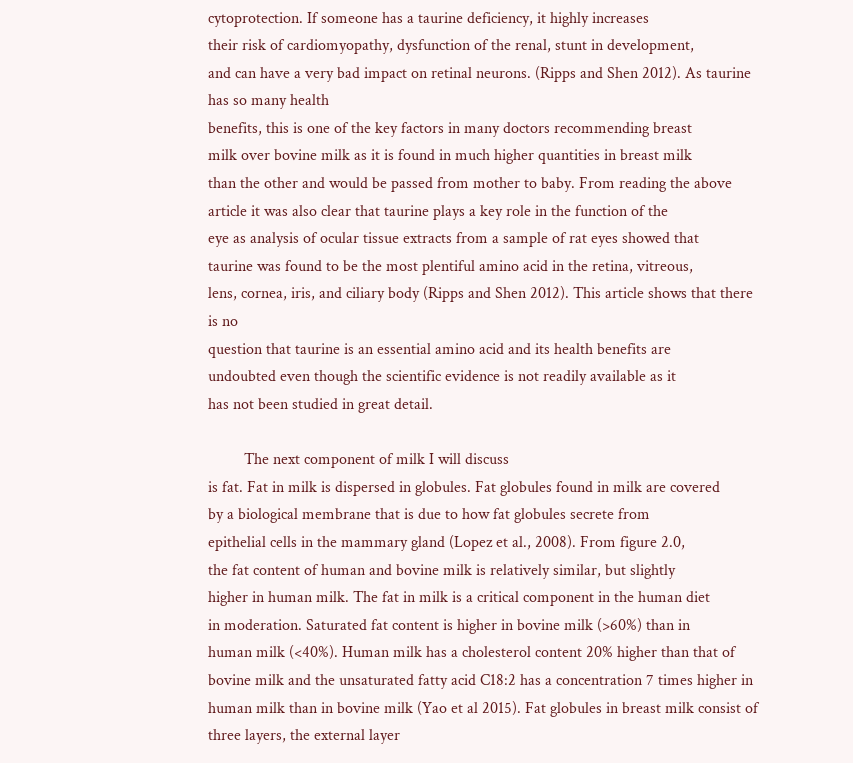cytoprotection. If someone has a taurine deficiency, it highly increases
their risk of cardiomyopathy, dysfunction of the renal, stunt in development,
and can have a very bad impact on retinal neurons. (Ripps and Shen 2012). As taurine has so many health
benefits, this is one of the key factors in many doctors recommending breast
milk over bovine milk as it is found in much higher quantities in breast milk
than the other and would be passed from mother to baby. From reading the above
article it was also clear that taurine plays a key role in the function of the
eye as analysis of ocular tissue extracts from a sample of rat eyes showed that
taurine was found to be the most plentiful amino acid in the retina, vitreous,
lens, cornea, iris, and ciliary body (Ripps and Shen 2012). This article shows that there is no
question that taurine is an essential amino acid and its health benefits are
undoubted even though the scientific evidence is not readily available as it
has not been studied in great detail.

         The next component of milk I will discuss
is fat. Fat in milk is dispersed in globules. Fat globules found in milk are covered
by a biological membrane that is due to how fat globules secrete from
epithelial cells in the mammary gland (Lopez et al., 2008). From figure 2.0,
the fat content of human and bovine milk is relatively similar, but slightly
higher in human milk. The fat in milk is a critical component in the human diet
in moderation. Saturated fat content is higher in bovine milk (>60%) than in
human milk (<40%). Human milk has a cholesterol content 20% higher than that of bovine milk and the unsaturated fatty acid C18:2 has a concentration 7 times higher in human milk than in bovine milk (Yao et al 2015). Fat globules in breast milk consist of three layers, the external layer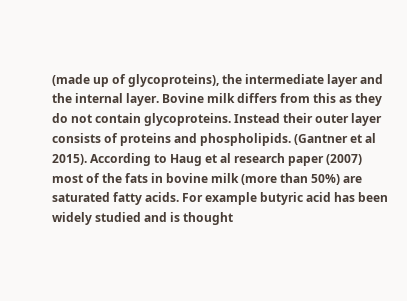(made up of glycoproteins), the intermediate layer and the internal layer. Bovine milk differs from this as they do not contain glycoproteins. Instead their outer layer consists of proteins and phospholipids. (Gantner et al 2015). According to Haug et al research paper (2007) most of the fats in bovine milk (more than 50%) are saturated fatty acids. For example butyric acid has been widely studied and is thought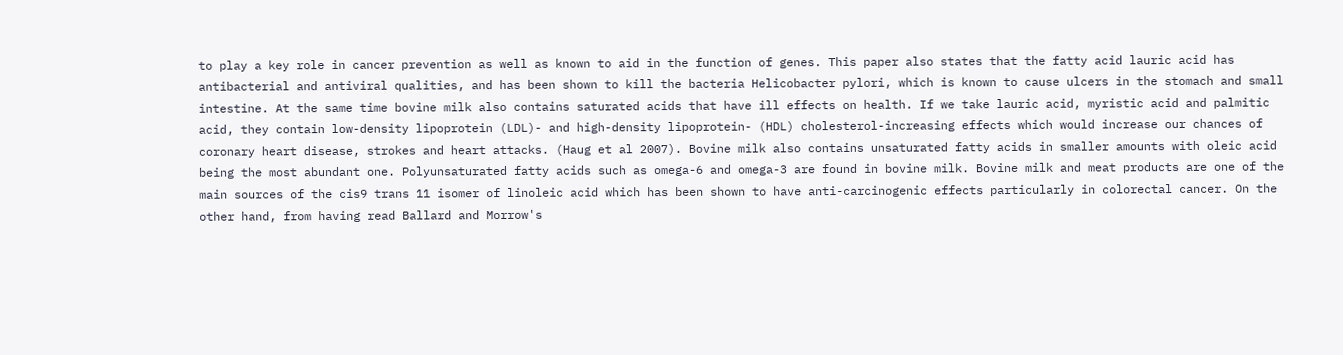to play a key role in cancer prevention as well as known to aid in the function of genes. This paper also states that the fatty acid lauric acid has antibacterial and antiviral qualities, and has been shown to kill the bacteria Helicobacter pylori, which is known to cause ulcers in the stomach and small intestine. At the same time bovine milk also contains saturated acids that have ill effects on health. If we take lauric acid, myristic acid and palmitic acid, they contain low-density lipoprotein (LDL)- and high-density lipoprotein- (HDL) cholesterol-increasing effects which would increase our chances of coronary heart disease, strokes and heart attacks. (Haug et al 2007). Bovine milk also contains unsaturated fatty acids in smaller amounts with oleic acid being the most abundant one. Polyunsaturated fatty acids such as omega-6 and omega-3 are found in bovine milk. Bovine milk and meat products are one of the main sources of the cis9 trans 11 isomer of linoleic acid which has been shown to have anti-carcinogenic effects particularly in colorectal cancer. On the other hand, from having read Ballard and Morrow's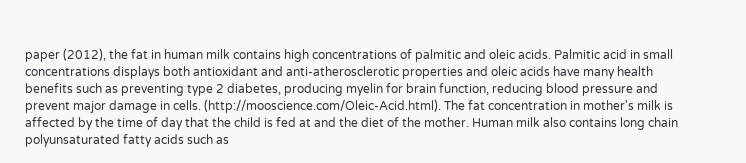paper (2012), the fat in human milk contains high concentrations of palmitic and oleic acids. Palmitic acid in small concentrations displays both antioxidant and anti-atherosclerotic properties and oleic acids have many health benefits such as preventing type 2 diabetes, producing myelin for brain function, reducing blood pressure and prevent major damage in cells. (http://mooscience.com/Oleic-Acid.html). The fat concentration in mother's milk is affected by the time of day that the child is fed at and the diet of the mother. Human milk also contains long chain polyunsaturated fatty acids such as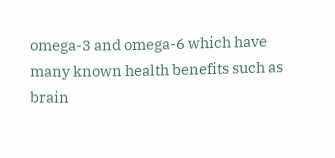omega-3 and omega-6 which have many known health benefits such as brain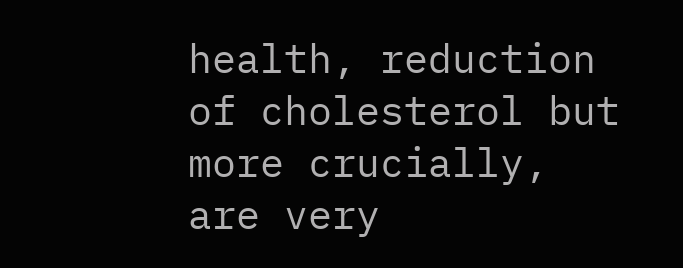health, reduction of cholesterol but more crucially, are very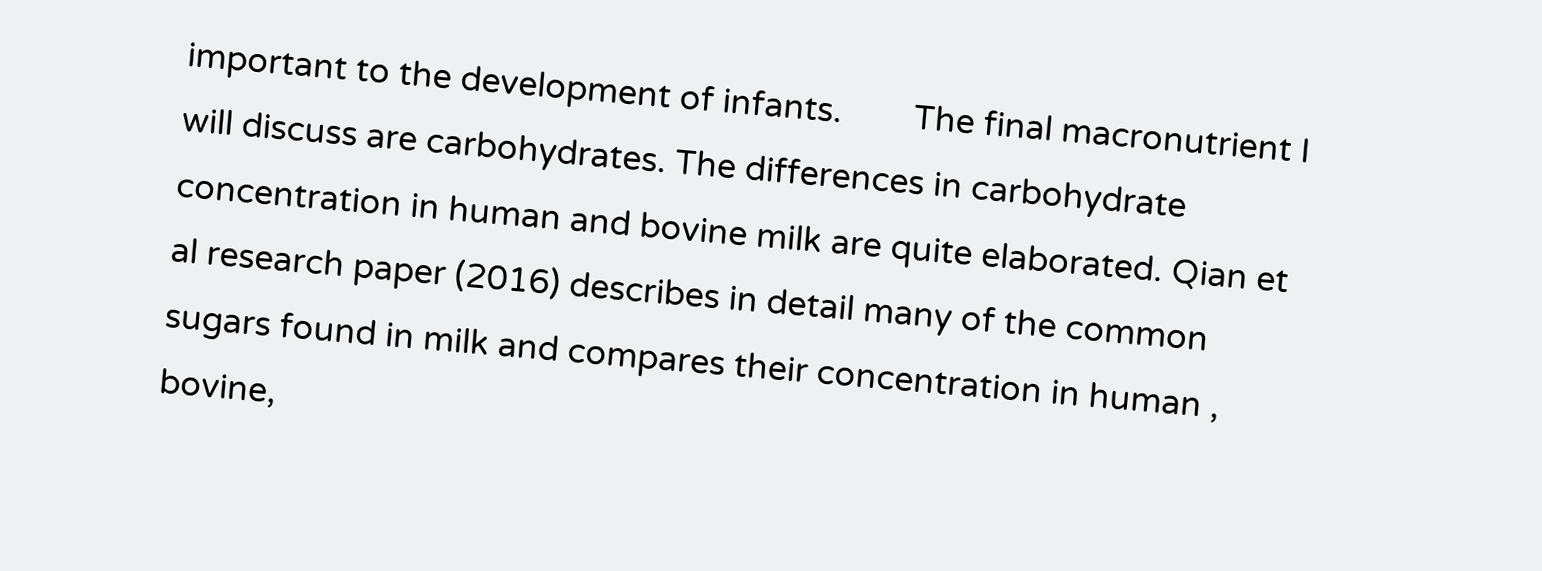important to the development of infants.        The final macronutrient I will discuss are carbohydrates. The differences in carbohydrate concentration in human and bovine milk are quite elaborated. Qian et al research paper (2016) describes in detail many of the common sugars found in milk and compares their concentration in human , bovine,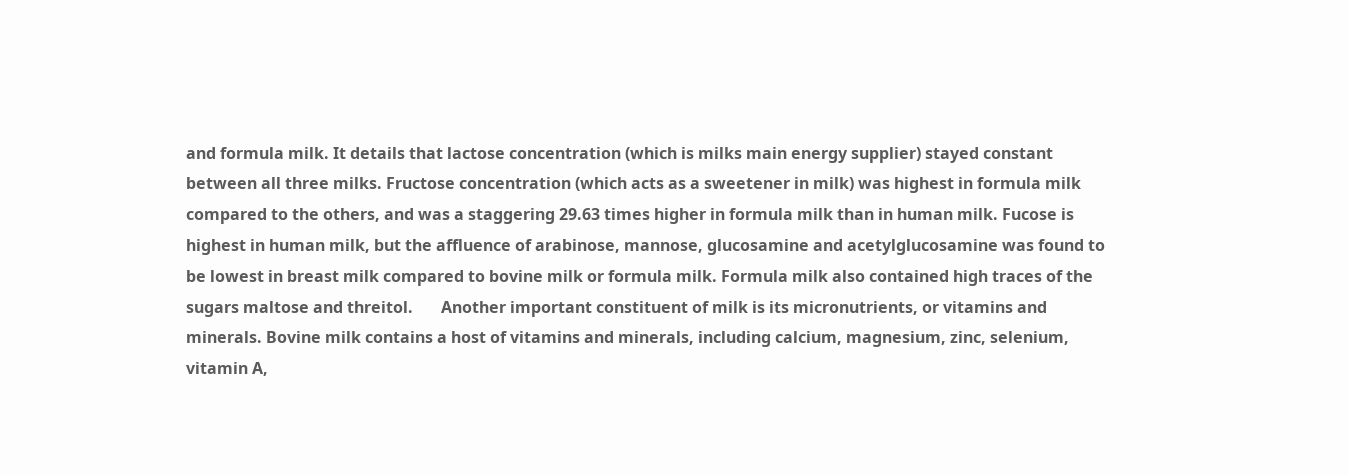and formula milk. It details that lactose concentration (which is milks main energy supplier) stayed constant between all three milks. Fructose concentration (which acts as a sweetener in milk) was highest in formula milk compared to the others, and was a staggering 29.63 times higher in formula milk than in human milk. Fucose is highest in human milk, but the affluence of arabinose, mannose, glucosamine and acetylglucosamine was found to be lowest in breast milk compared to bovine milk or formula milk. Formula milk also contained high traces of the sugars maltose and threitol.       Another important constituent of milk is its micronutrients, or vitamins and minerals. Bovine milk contains a host of vitamins and minerals, including calcium, magnesium, zinc, selenium, vitamin A,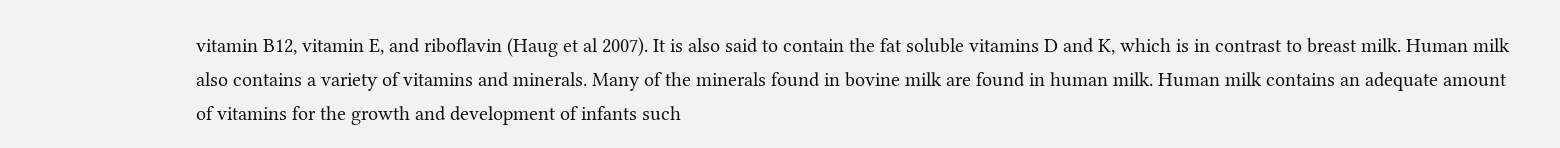vitamin B12, vitamin E, and riboflavin (Haug et al 2007). It is also said to contain the fat soluble vitamins D and K, which is in contrast to breast milk. Human milk also contains a variety of vitamins and minerals. Many of the minerals found in bovine milk are found in human milk. Human milk contains an adequate amount of vitamins for the growth and development of infants such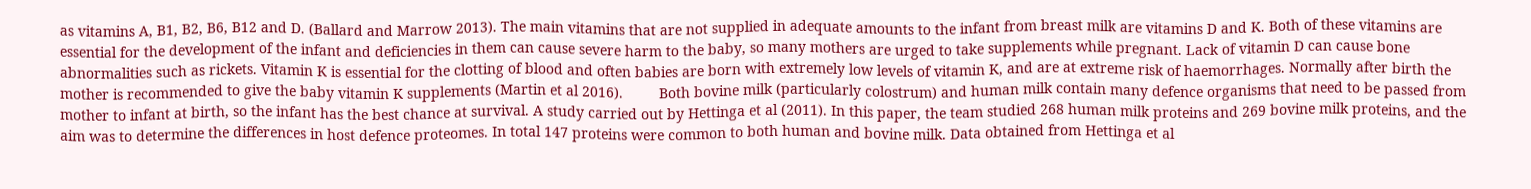as vitamins A, B1, B2, B6, B12 and D. (Ballard and Marrow 2013). The main vitamins that are not supplied in adequate amounts to the infant from breast milk are vitamins D and K. Both of these vitamins are essential for the development of the infant and deficiencies in them can cause severe harm to the baby, so many mothers are urged to take supplements while pregnant. Lack of vitamin D can cause bone abnormalities such as rickets. Vitamin K is essential for the clotting of blood and often babies are born with extremely low levels of vitamin K, and are at extreme risk of haemorrhages. Normally after birth the mother is recommended to give the baby vitamin K supplements (Martin et al 2016).         Both bovine milk (particularly colostrum) and human milk contain many defence organisms that need to be passed from mother to infant at birth, so the infant has the best chance at survival. A study carried out by Hettinga et al (2011). In this paper, the team studied 268 human milk proteins and 269 bovine milk proteins, and the aim was to determine the differences in host defence proteomes. In total 147 proteins were common to both human and bovine milk. Data obtained from Hettinga et al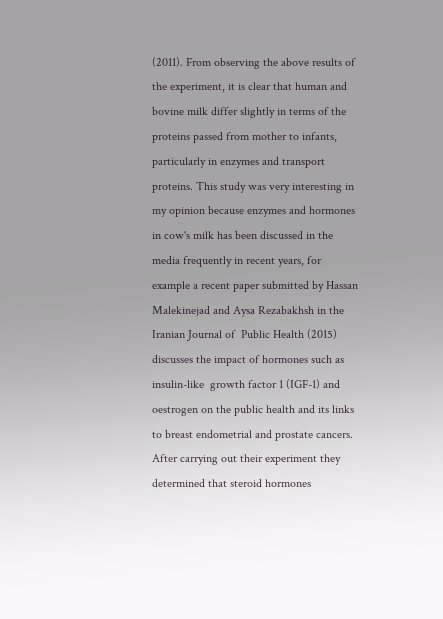(2011). From observing the above results of the experiment, it is clear that human and bovine milk differ slightly in terms of the proteins passed from mother to infants, particularly in enzymes and transport proteins. This study was very interesting in my opinion because enzymes and hormones in cow's milk has been discussed in the media frequently in recent years, for example a recent paper submitted by Hassan Malekinejad and Aysa Rezabakhsh in the Iranian Journal of  Public Health (2015) discusses the impact of hormones such as insulin-like  growth factor 1 (IGF-1) and oestrogen on the public health and its links to breast endometrial and prostate cancers. After carrying out their experiment they determined that steroid hormones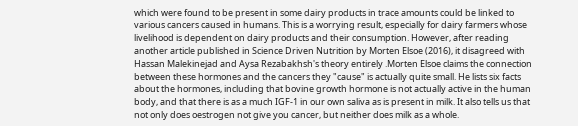which were found to be present in some dairy products in trace amounts could be linked to various cancers caused in humans. This is a worrying result, especially for dairy farmers whose livelihood is dependent on dairy products and their consumption. However, after reading another article published in Science Driven Nutrition by Morten Elsoe (2016), it disagreed with Hassan Malekinejad and Aysa Rezabakhsh's theory entirely .Morten Elsoe claims the connection between these hormones and the cancers they "cause" is actually quite small. He lists six facts about the hormones, including that bovine growth hormone is not actually active in the human body, and that there is as a much IGF-1 in our own saliva as is present in milk. It also tells us that not only does oestrogen not give you cancer, but neither does milk as a whole.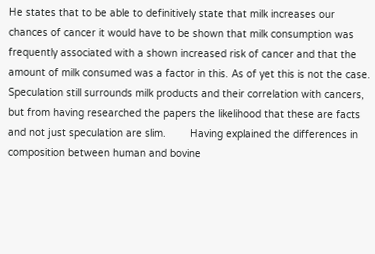He states that to be able to definitively state that milk increases our chances of cancer it would have to be shown that milk consumption was frequently associated with a shown increased risk of cancer and that the amount of milk consumed was a factor in this. As of yet this is not the case. Speculation still surrounds milk products and their correlation with cancers, but from having researched the papers the likelihood that these are facts and not just speculation are slim.        Having explained the differences in composition between human and bovine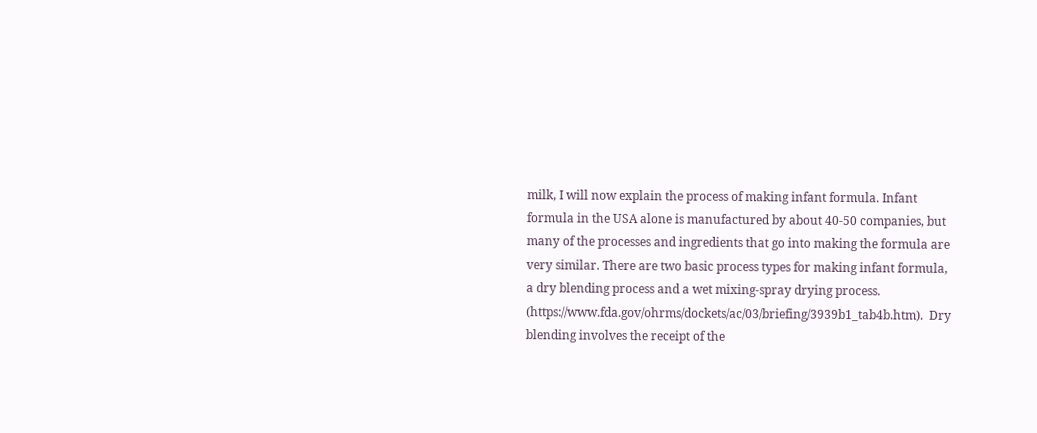milk, I will now explain the process of making infant formula. Infant formula in the USA alone is manufactured by about 40-50 companies, but many of the processes and ingredients that go into making the formula are very similar. There are two basic process types for making infant formula, a dry blending process and a wet mixing-spray drying process. (https://www.fda.gov/ohrms/dockets/ac/03/briefing/3939b1_tab4b.htm).  Dry blending involves the receipt of the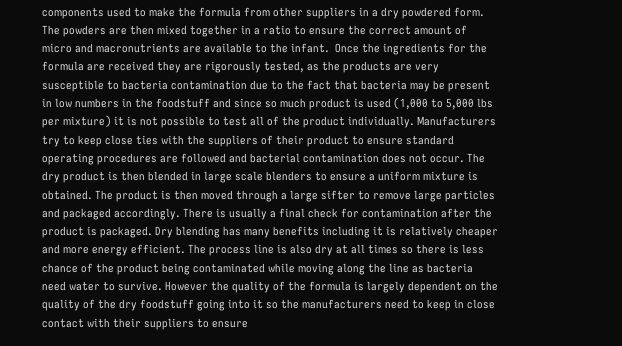components used to make the formula from other suppliers in a dry powdered form. The powders are then mixed together in a ratio to ensure the correct amount of micro and macronutrients are available to the infant.  Once the ingredients for the formula are received they are rigorously tested, as the products are very susceptible to bacteria contamination due to the fact that bacteria may be present in low numbers in the foodstuff and since so much product is used (1,000 to 5,000 lbs per mixture) it is not possible to test all of the product individually. Manufacturers try to keep close ties with the suppliers of their product to ensure standard operating procedures are followed and bacterial contamination does not occur. The dry product is then blended in large scale blenders to ensure a uniform mixture is obtained. The product is then moved through a large sifter to remove large particles and packaged accordingly. There is usually a final check for contamination after the product is packaged. Dry blending has many benefits including it is relatively cheaper and more energy efficient. The process line is also dry at all times so there is less chance of the product being contaminated while moving along the line as bacteria need water to survive. However the quality of the formula is largely dependent on the quality of the dry foodstuff going into it so the manufacturers need to keep in close contact with their suppliers to ensure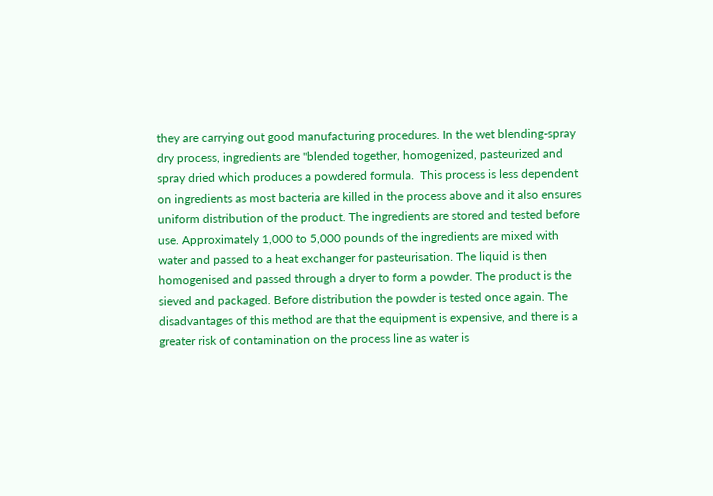they are carrying out good manufacturing procedures. In the wet blending-spray dry process, ingredients are "blended together, homogenized, pasteurized and spray dried which produces a powdered formula.  This process is less dependent on ingredients as most bacteria are killed in the process above and it also ensures uniform distribution of the product. The ingredients are stored and tested before use. Approximately 1,000 to 5,000 pounds of the ingredients are mixed with water and passed to a heat exchanger for pasteurisation. The liquid is then homogenised and passed through a dryer to form a powder. The product is the sieved and packaged. Before distribution the powder is tested once again. The disadvantages of this method are that the equipment is expensive, and there is a greater risk of contamination on the process line as water is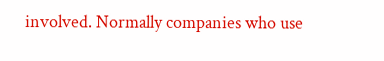involved. Normally companies who use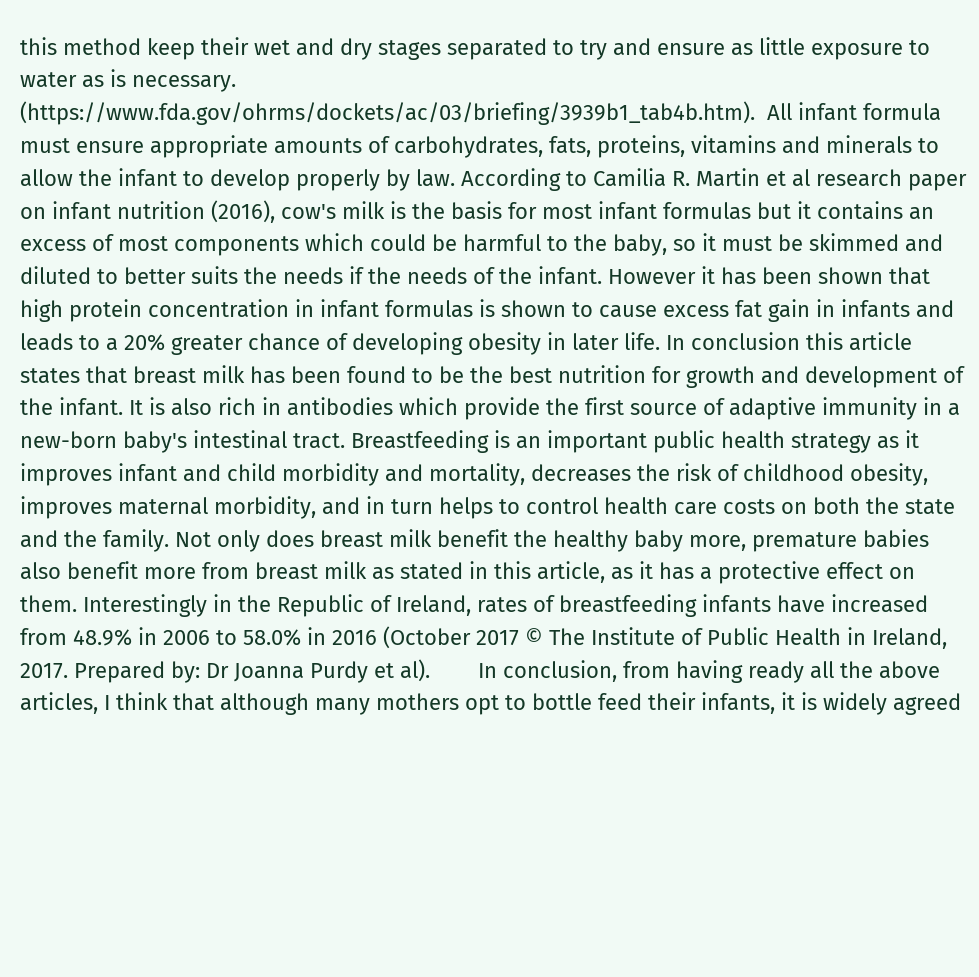this method keep their wet and dry stages separated to try and ensure as little exposure to water as is necessary. (https://www.fda.gov/ohrms/dockets/ac/03/briefing/3939b1_tab4b.htm).  All infant formula must ensure appropriate amounts of carbohydrates, fats, proteins, vitamins and minerals to allow the infant to develop properly by law. According to Camilia R. Martin et al research paper on infant nutrition (2016), cow's milk is the basis for most infant formulas but it contains an excess of most components which could be harmful to the baby, so it must be skimmed and diluted to better suits the needs if the needs of the infant. However it has been shown that high protein concentration in infant formulas is shown to cause excess fat gain in infants and leads to a 20% greater chance of developing obesity in later life. In conclusion this article states that breast milk has been found to be the best nutrition for growth and development of the infant. It is also rich in antibodies which provide the first source of adaptive immunity in a new-born baby's intestinal tract. Breastfeeding is an important public health strategy as it improves infant and child morbidity and mortality, decreases the risk of childhood obesity, improves maternal morbidity, and in turn helps to control health care costs on both the state and the family. Not only does breast milk benefit the healthy baby more, premature babies also benefit more from breast milk as stated in this article, as it has a protective effect on them. Interestingly in the Republic of Ireland, rates of breastfeeding infants have increased from 48.9% in 2006 to 58.0% in 2016 (October 2017 © The Institute of Public Health in Ireland, 2017. Prepared by: Dr Joanna Purdy et al).        In conclusion, from having ready all the above articles, I think that although many mothers opt to bottle feed their infants, it is widely agreed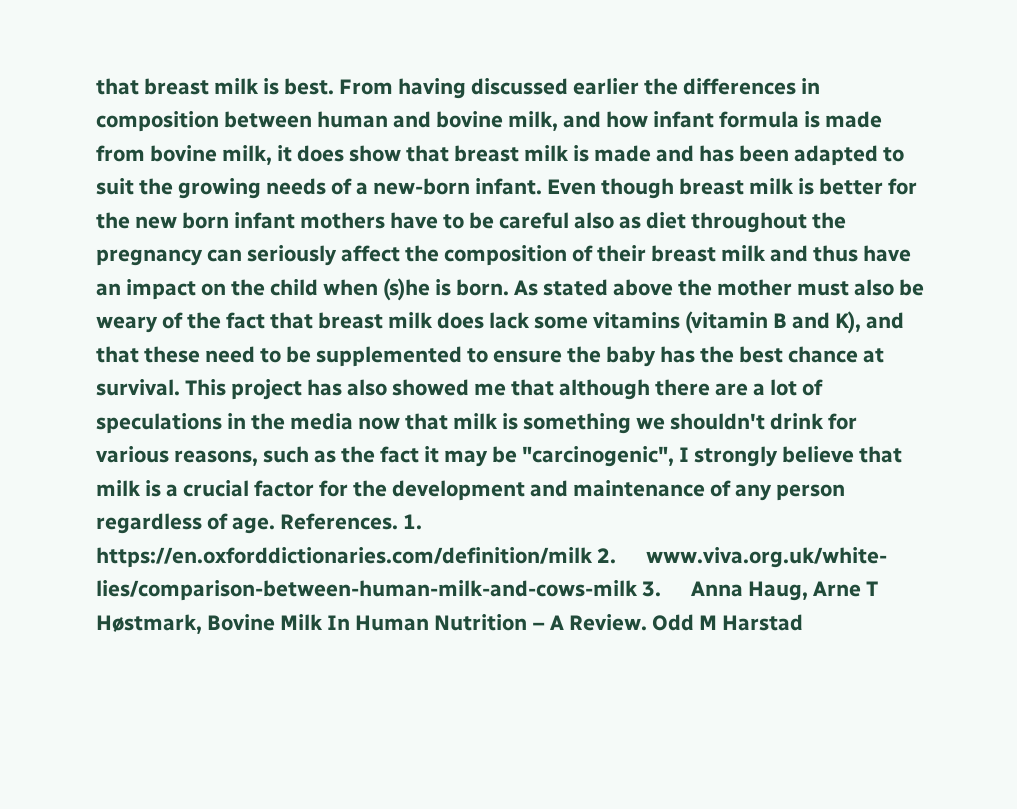that breast milk is best. From having discussed earlier the differences in composition between human and bovine milk, and how infant formula is made from bovine milk, it does show that breast milk is made and has been adapted to suit the growing needs of a new-born infant. Even though breast milk is better for the new born infant mothers have to be careful also as diet throughout the pregnancy can seriously affect the composition of their breast milk and thus have an impact on the child when (s)he is born. As stated above the mother must also be weary of the fact that breast milk does lack some vitamins (vitamin B and K), and that these need to be supplemented to ensure the baby has the best chance at survival. This project has also showed me that although there are a lot of speculations in the media now that milk is something we shouldn't drink for various reasons, such as the fact it may be "carcinogenic", I strongly believe that milk is a crucial factor for the development and maintenance of any person regardless of age. References. 1.      https://en.oxforddictionaries.com/definition/milk 2.      www.viva.org.uk/white-lies/comparison-between-human-milk-and-cows-milk 3.      Anna Haug, Arne T Høstmark, Bovine Milk In Human Nutrition – A Review. Odd M Harstad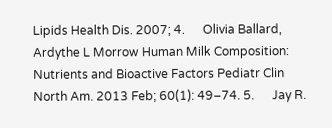Lipids Health Dis. 2007; 4.      Olivia Ballard, Ardythe L Morrow Human Milk Composition: Nutrients and Bioactive Factors Pediatr Clin North Am. 2013 Feb; 60(1): 49–74. 5.      Jay R.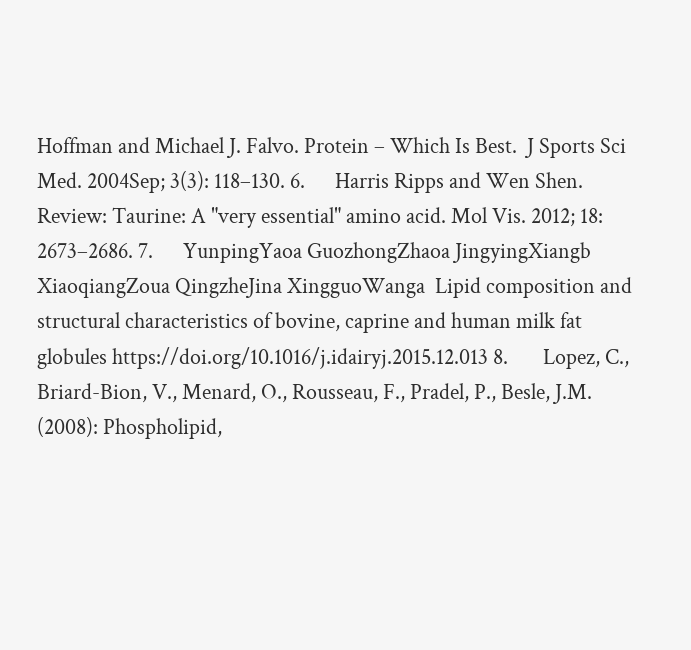Hoffman and Michael J. Falvo. Protein – Which Is Best.  J Sports Sci Med. 2004Sep; 3(3): 118–130. 6.      Harris Ripps and Wen Shen. Review: Taurine: A "very essential" amino acid. Mol Vis. 2012; 18: 2673–2686. 7.      YunpingYaoa GuozhongZhaoa JingyingXiangb XiaoqiangZoua QingzheJina XingguoWanga  Lipid composition and structural characteristics of bovine, caprine and human milk fat globules https://doi.org/10.1016/j.idairyj.2015.12.013 8.       Lopez, C., Briard-Bion, V., Menard, O., Rousseau, F., Pradel, P., Besle, J.M. (2008): Phospholipid,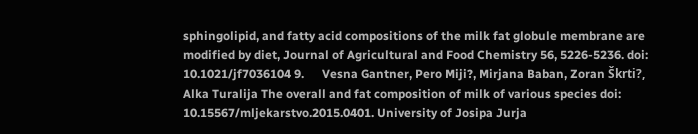sphingolipid, and fatty acid compositions of the milk fat globule membrane are modified by diet, Journal of Agricultural and Food Chemistry 56, 5226-5236. doi: 10.1021/jf7036104 9.      Vesna Gantner, Pero Miji?, Mirjana Baban, Zoran Škrti?, Alka Turalija The overall and fat composition of milk of various species doi: 10.15567/mljekarstvo.2015.0401. University of Josipa Jurja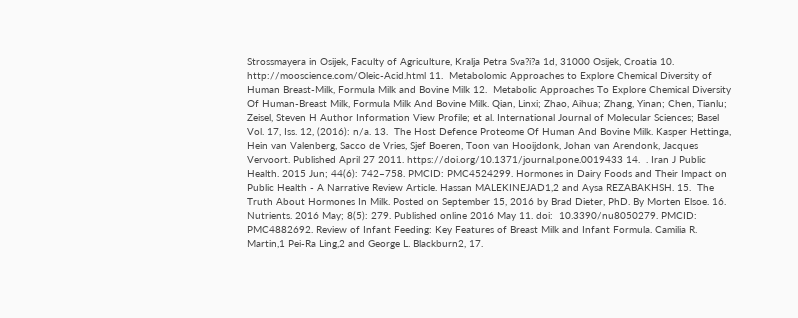Strossmayera in Osijek, Faculty of Agriculture, Kralja Petra Sva?i?a 1d, 31000 Osijek, Croatia 10.   http://mooscience.com/Oleic-Acid.html 11.  Metabolomic Approaches to Explore Chemical Diversity of Human Breast-Milk, Formula Milk and Bovine Milk 12.  Metabolic Approaches To Explore Chemical Diversity Of Human-Breast Milk, Formula Milk And Bovine Milk. Qian, Linxi; Zhao, Aihua; Zhang, Yinan; Chen, Tianlu; Zeisel, Steven H Author Information View Profile; et al. International Journal of Molecular Sciences; Basel Vol. 17, Iss. 12, (2016): n/a. 13.  The Host Defence Proteome Of Human And Bovine Milk. Kasper Hettinga, Hein van Valenberg, Sacco de Vries, Sjef Boeren, Toon van Hooijdonk, Johan van Arendonk, Jacques Vervoort. Published April 27 2011. https://doi.org/10.1371/journal.pone.0019433 14.  . Iran J Public Health. 2015 Jun; 44(6): 742–758. PMCID: PMC4524299. Hormones in Dairy Foods and Their Impact on Public Health - A Narrative Review Article. Hassan MALEKINEJAD1,2 and Aysa REZABAKHSH. 15.  The Truth About Hormones In Milk. Posted on September 15, 2016 by Brad Dieter, PhD. By Morten Elsoe. 16.  Nutrients. 2016 May; 8(5): 279. Published online 2016 May 11. doi:  10.3390/nu8050279. PMCID: PMC4882692. Review of Infant Feeding: Key Features of Breast Milk and Infant Formula. Camilia R. Martin,1 Pei-Ra Ling,2 and George L. Blackburn2, 17.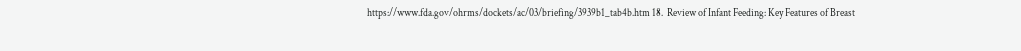https://www.fda.gov/ohrms/dockets/ac/03/briefing/3939b1_tab4b.htm 18.  Review of Infant Feeding: Key Features of Breast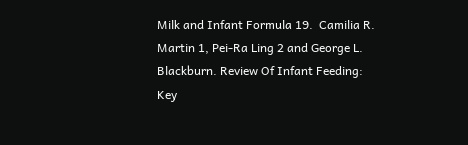Milk and Infant Formula 19.  Camilia R. Martin 1, Pei-Ra Ling 2 and George L. Blackburn. Review Of Infant Feeding: Key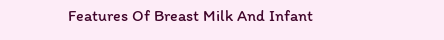Features Of Breast Milk And Infant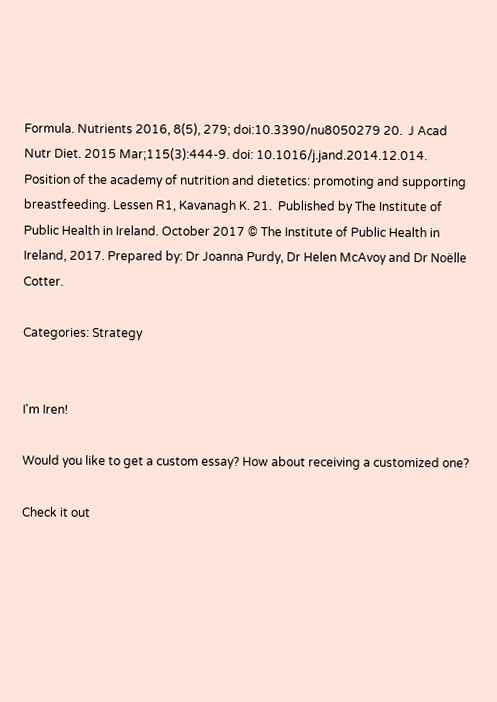Formula. Nutrients 2016, 8(5), 279; doi:10.3390/nu8050279 20.  J Acad Nutr Diet. 2015 Mar;115(3):444-9. doi: 10.1016/j.jand.2014.12.014. Position of the academy of nutrition and dietetics: promoting and supporting breastfeeding. Lessen R1, Kavanagh K. 21.  Published by The Institute of Public Health in Ireland. October 2017 © The Institute of Public Health in Ireland, 2017. Prepared by: Dr Joanna Purdy, Dr Helen McAvoy and Dr Noëlle Cotter.

Categories: Strategy


I'm Iren!

Would you like to get a custom essay? How about receiving a customized one?

Check it out